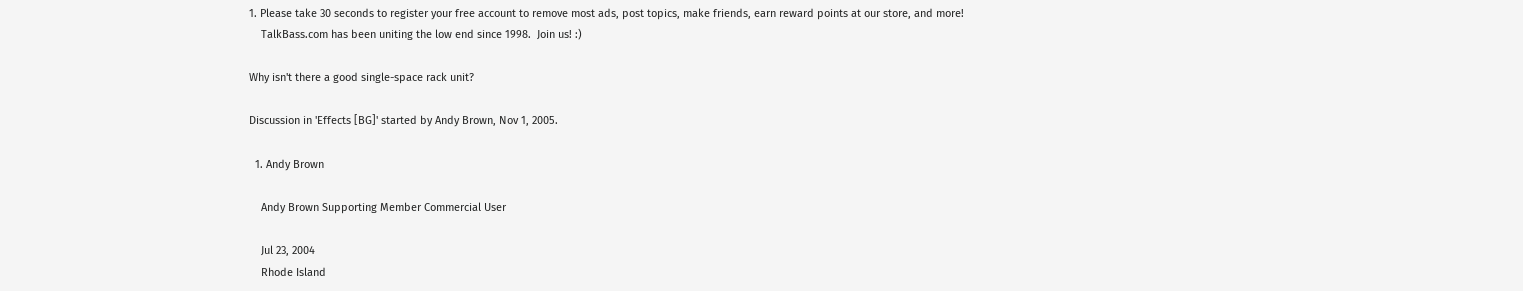1. Please take 30 seconds to register your free account to remove most ads, post topics, make friends, earn reward points at our store, and more!
    TalkBass.com has been uniting the low end since 1998.  Join us! :)

Why isn't there a good single-space rack unit?

Discussion in 'Effects [BG]' started by Andy Brown, Nov 1, 2005.

  1. Andy Brown

    Andy Brown Supporting Member Commercial User

    Jul 23, 2004
    Rhode Island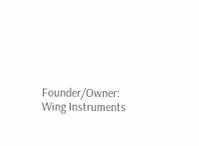Founder/Owner: Wing Instruments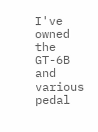I've owned the GT-6B and various pedal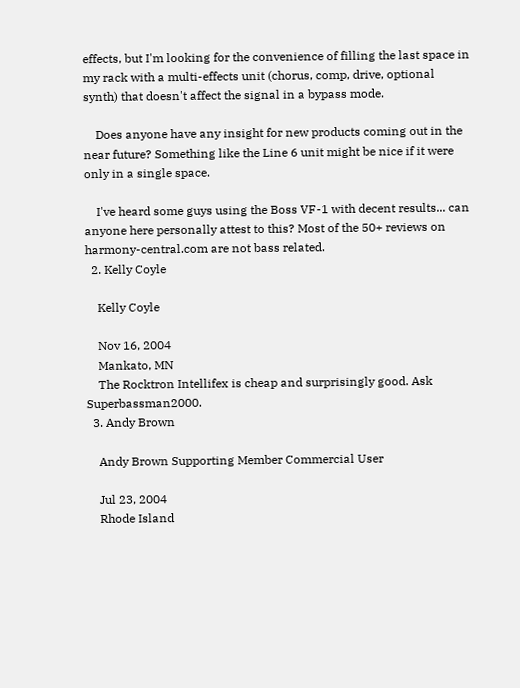effects, but I'm looking for the convenience of filling the last space in my rack with a multi-effects unit (chorus, comp, drive, optional synth) that doesn't affect the signal in a bypass mode.

    Does anyone have any insight for new products coming out in the near future? Something like the Line 6 unit might be nice if it were only in a single space.

    I've heard some guys using the Boss VF-1 with decent results... can anyone here personally attest to this? Most of the 50+ reviews on harmony-central.com are not bass related.
  2. Kelly Coyle

    Kelly Coyle

    Nov 16, 2004
    Mankato, MN
    The Rocktron Intellifex is cheap and surprisingly good. Ask Superbassman2000.
  3. Andy Brown

    Andy Brown Supporting Member Commercial User

    Jul 23, 2004
    Rhode Island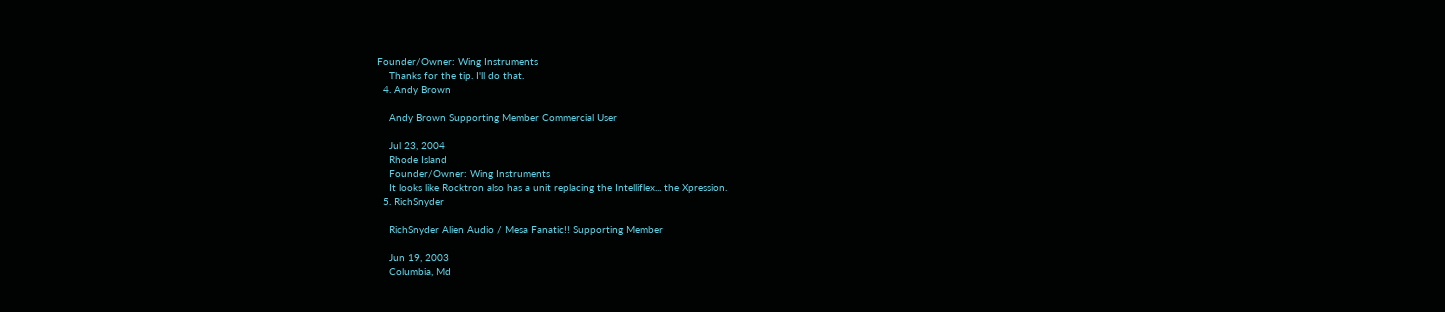Founder/Owner: Wing Instruments
    Thanks for the tip. I'll do that.
  4. Andy Brown

    Andy Brown Supporting Member Commercial User

    Jul 23, 2004
    Rhode Island
    Founder/Owner: Wing Instruments
    It looks like Rocktron also has a unit replacing the Intelliflex... the Xpression.
  5. RichSnyder

    RichSnyder Alien Audio / Mesa Fanatic!! Supporting Member

    Jun 19, 2003
    Columbia, Md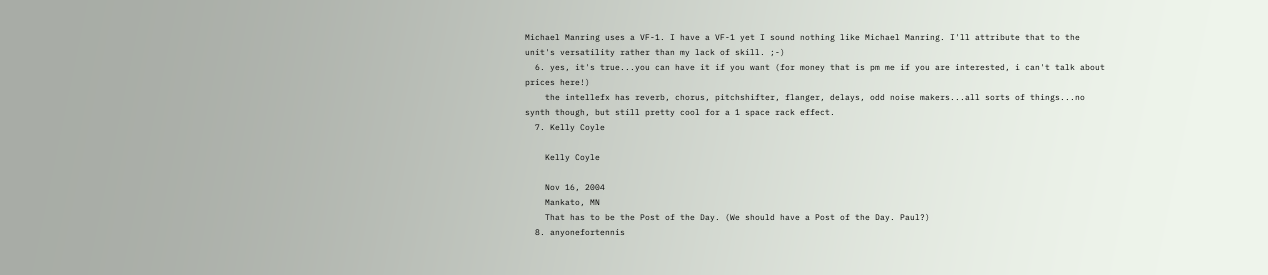Michael Manring uses a VF-1. I have a VF-1 yet I sound nothing like Michael Manring. I'll attribute that to the unit's versatility rather than my lack of skill. ;-)
  6. yes, it's true...you can have it if you want (for money that is pm me if you are interested, i can't talk about prices here!)
    the intellefx has reverb, chorus, pitchshifter, flanger, delays, odd noise makers...all sorts of things...no synth though, but still pretty cool for a 1 space rack effect.
  7. Kelly Coyle

    Kelly Coyle

    Nov 16, 2004
    Mankato, MN
    That has to be the Post of the Day. (We should have a Post of the Day. Paul?)
  8. anyonefortennis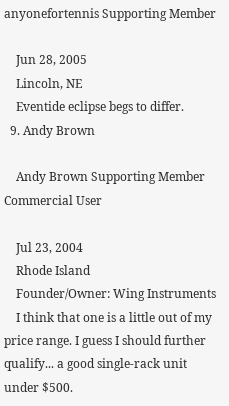anyonefortennis Supporting Member

    Jun 28, 2005
    Lincoln, NE
    Eventide eclipse begs to differ.
  9. Andy Brown

    Andy Brown Supporting Member Commercial User

    Jul 23, 2004
    Rhode Island
    Founder/Owner: Wing Instruments
    I think that one is a little out of my price range. I guess I should further qualify... a good single-rack unit under $500.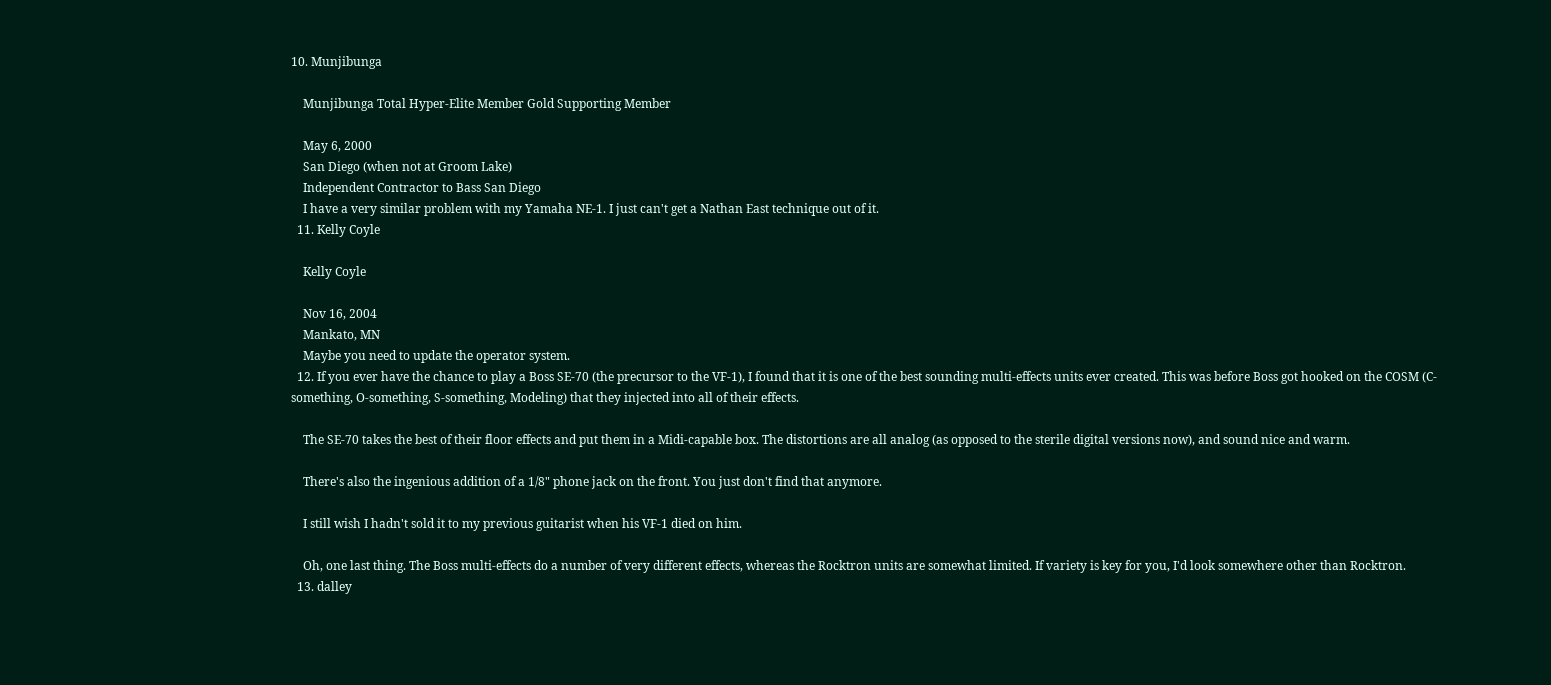10. Munjibunga

    Munjibunga Total Hyper-Elite Member Gold Supporting Member

    May 6, 2000
    San Diego (when not at Groom Lake)
    Independent Contractor to Bass San Diego
    I have a very similar problem with my Yamaha NE-1. I just can't get a Nathan East technique out of it.
  11. Kelly Coyle

    Kelly Coyle

    Nov 16, 2004
    Mankato, MN
    Maybe you need to update the operator system.
  12. If you ever have the chance to play a Boss SE-70 (the precursor to the VF-1), I found that it is one of the best sounding multi-effects units ever created. This was before Boss got hooked on the COSM (C-something, O-something, S-something, Modeling) that they injected into all of their effects.

    The SE-70 takes the best of their floor effects and put them in a Midi-capable box. The distortions are all analog (as opposed to the sterile digital versions now), and sound nice and warm.

    There's also the ingenious addition of a 1/8" phone jack on the front. You just don't find that anymore.

    I still wish I hadn't sold it to my previous guitarist when his VF-1 died on him.

    Oh, one last thing. The Boss multi-effects do a number of very different effects, whereas the Rocktron units are somewhat limited. If variety is key for you, I'd look somewhere other than Rocktron.
  13. dalley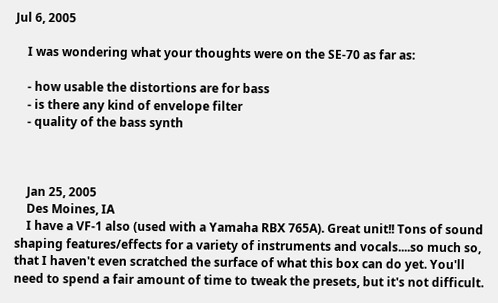Jul 6, 2005

    I was wondering what your thoughts were on the SE-70 as far as:

    - how usable the distortions are for bass
    - is there any kind of envelope filter
    - quality of the bass synth



    Jan 25, 2005
    Des Moines, IA
    I have a VF-1 also (used with a Yamaha RBX 765A). Great unit!! Tons of sound shaping features/effects for a variety of instruments and vocals....so much so, that I haven't even scratched the surface of what this box can do yet. You'll need to spend a fair amount of time to tweak the presets, but it's not difficult.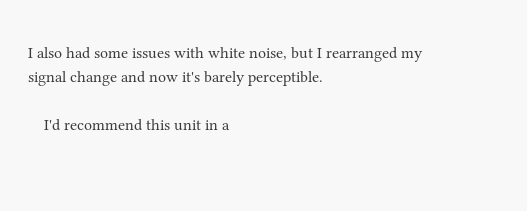I also had some issues with white noise, but I rearranged my signal change and now it's barely perceptible.

    I'd recommend this unit in a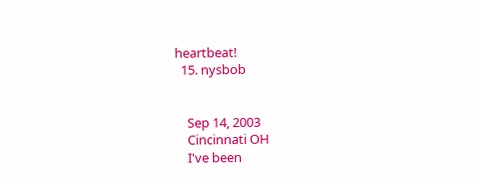heartbeat!
  15. nysbob


    Sep 14, 2003
    Cincinnati OH
    I've been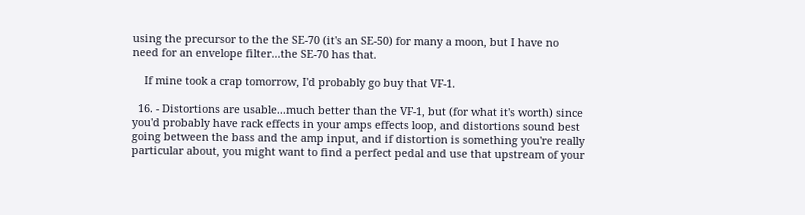using the precursor to the the SE-70 (it's an SE-50) for many a moon, but I have no need for an envelope filter...the SE-70 has that.

    If mine took a crap tomorrow, I'd probably go buy that VF-1.

  16. - Distortions are usable...much better than the VF-1, but (for what it's worth) since you'd probably have rack effects in your amps effects loop, and distortions sound best going between the bass and the amp input, and if distortion is something you're really particular about, you might want to find a perfect pedal and use that upstream of your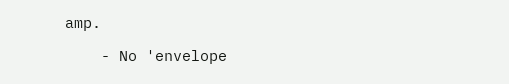amp.

    - No 'envelope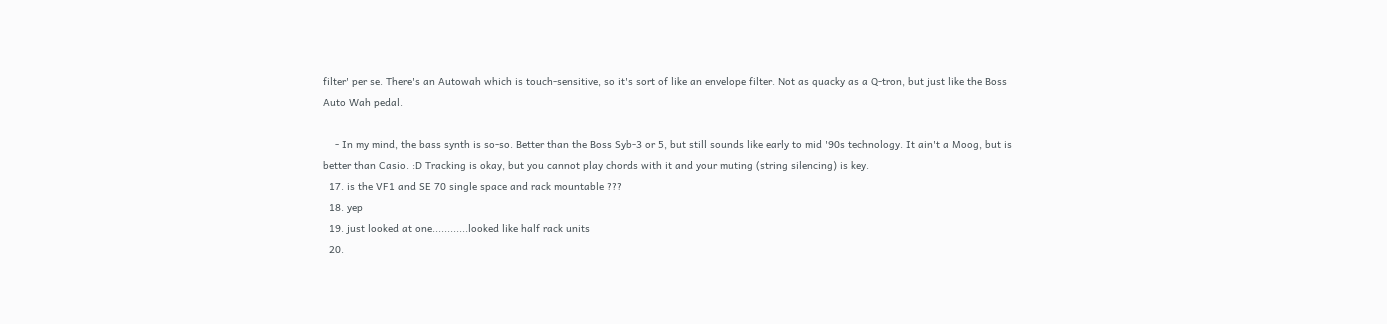filter' per se. There's an Autowah which is touch-sensitive, so it's sort of like an envelope filter. Not as quacky as a Q-tron, but just like the Boss Auto Wah pedal.

    - In my mind, the bass synth is so-so. Better than the Boss Syb-3 or 5, but still sounds like early to mid '90s technology. It ain't a Moog, but is better than Casio. :D Tracking is okay, but you cannot play chords with it and your muting (string silencing) is key.
  17. is the VF1 and SE 70 single space and rack mountable ???
  18. yep
  19. just looked at one............looked like half rack units
  20.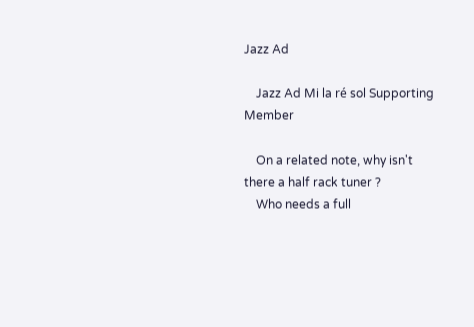Jazz Ad

    Jazz Ad Mi la ré sol Supporting Member

    On a related note, why isn't there a half rack tuner ?
    Who needs a full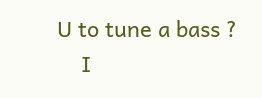U to tune a bass ?
    I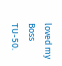loved my Boss TU-50.